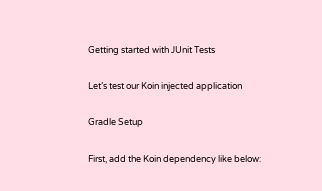Getting started with JUnit Tests

Let’s test our Koin injected application

Gradle Setup

First, add the Koin dependency like below: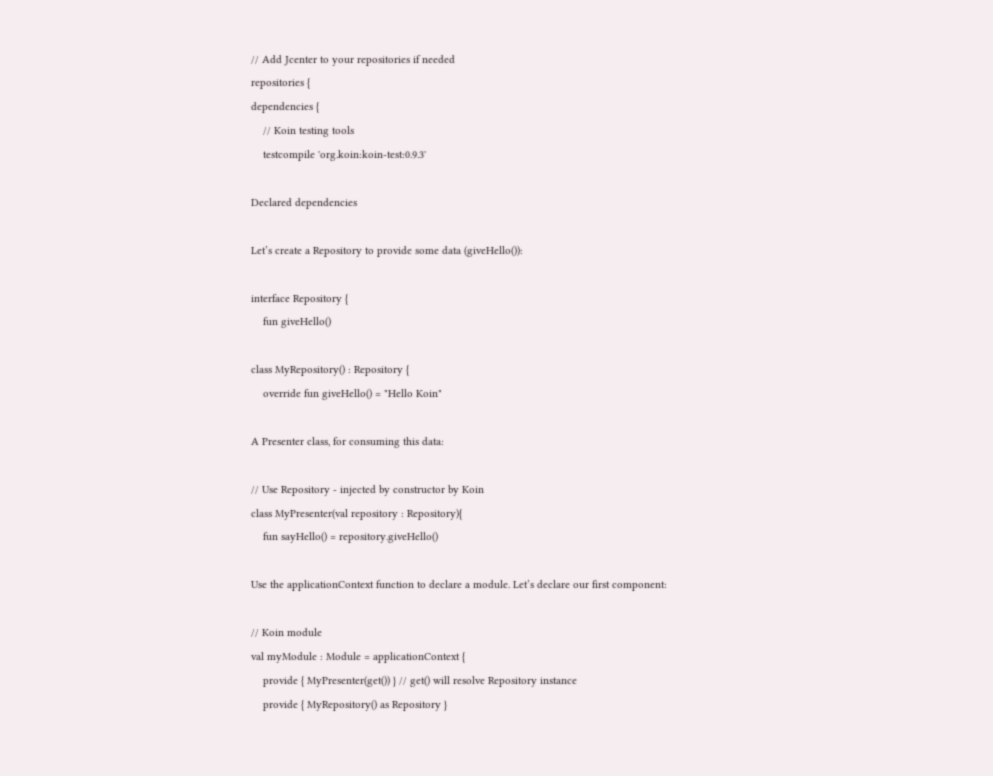// Add Jcenter to your repositories if needed
repositories {
dependencies {
    // Koin testing tools
    testcompile 'org.koin:koin-test:0.9.3'

Declared dependencies

Let’s create a Repository to provide some data (giveHello()):

interface Repository {
    fun giveHello()

class MyRepository() : Repository {
    override fun giveHello() = "Hello Koin"

A Presenter class, for consuming this data:

// Use Repository - injected by constructor by Koin
class MyPresenter(val repository : Repository){
    fun sayHello() = repository.giveHello()

Use the applicationContext function to declare a module. Let’s declare our first component:

// Koin module
val myModule : Module = applicationContext {
    provide { MyPresenter(get()) } // get() will resolve Repository instance
    provide { MyRepository() as Repository }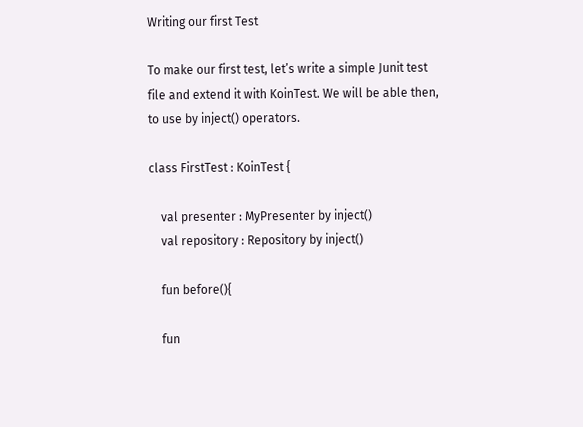Writing our first Test

To make our first test, let’s write a simple Junit test file and extend it with KoinTest. We will be able then, to use by inject() operators.

class FirstTest : KoinTest {

    val presenter : MyPresenter by inject()
    val repository : Repository by inject()

    fun before(){

    fun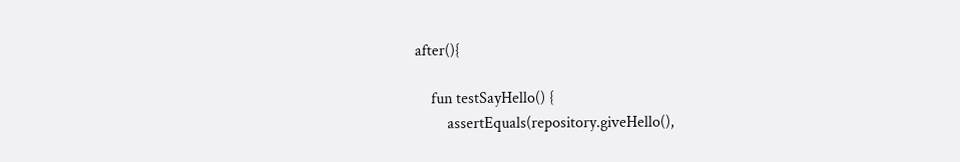after(){

    fun testSayHello() {
        assertEquals(repository.giveHello(),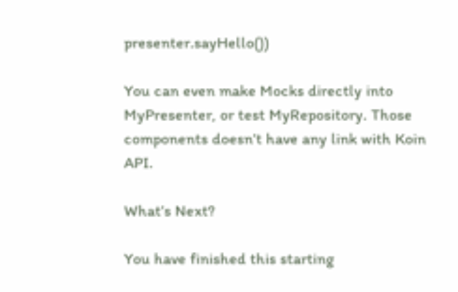presenter.sayHello())

You can even make Mocks directly into MyPresenter, or test MyRepository. Those components doesn’t have any link with Koin API.

What’s Next?

You have finished this starting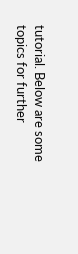tutorial. Below are some topics for further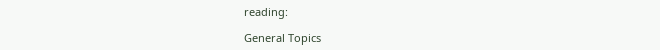reading:

General Topics